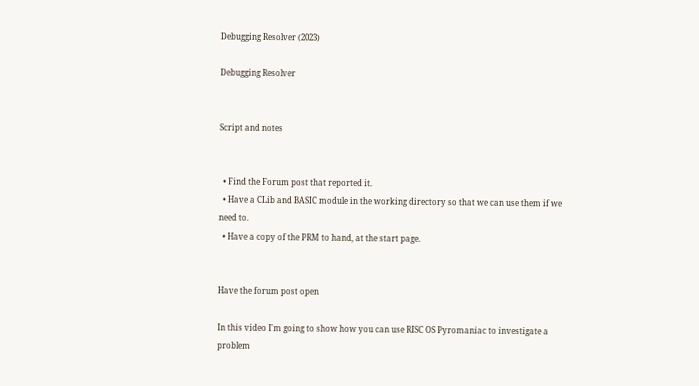Debugging Resolver (2023)

Debugging Resolver


Script and notes


  • Find the Forum post that reported it.
  • Have a CLib and BASIC module in the working directory so that we can use them if we need to.
  • Have a copy of the PRM to hand, at the start page.


Have the forum post open

In this video I'm going to show how you can use RISC OS Pyromaniac to investigate a problem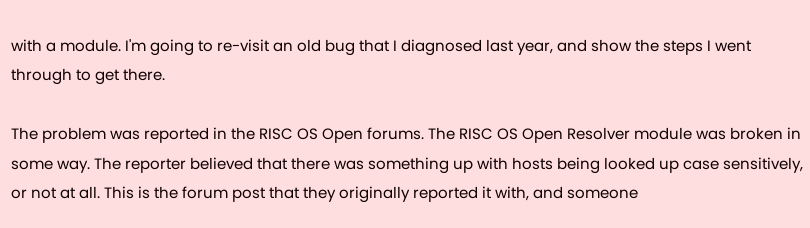with a module. I'm going to re-visit an old bug that I diagnosed last year, and show the steps I went through to get there.

The problem was reported in the RISC OS Open forums. The RISC OS Open Resolver module was broken in some way. The reporter believed that there was something up with hosts being looked up case sensitively, or not at all. This is the forum post that they originally reported it with, and someone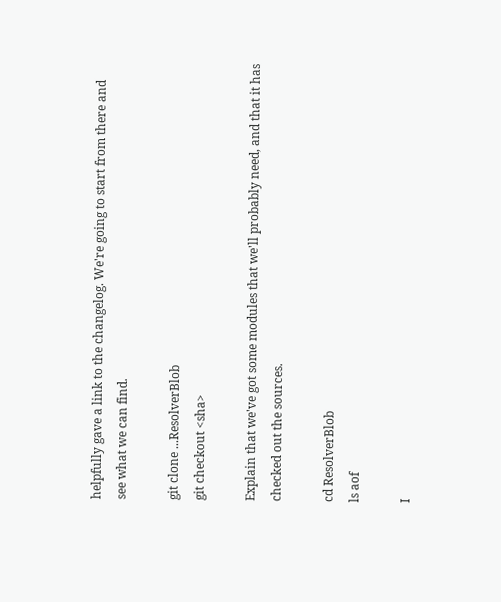helpfully gave a link to the changelog. We're going to start from there and see what we can find.

git clone ...ResolverBlob
git checkout <sha>

Explain that we've got some modules that we'll probably need, and that it has checked out the sources.

cd ResolverBlob
ls aof

I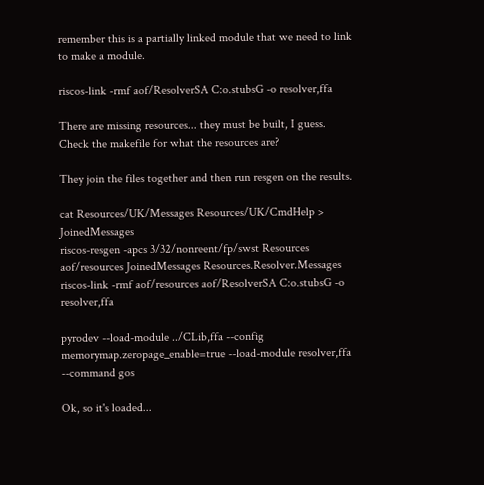remember this is a partially linked module that we need to link to make a module.

riscos-link -rmf aof/ResolverSA C:o.stubsG -o resolver,ffa

There are missing resources... they must be built, I guess. Check the makefile for what the resources are?

They join the files together and then run resgen on the results.

cat Resources/UK/Messages Resources/UK/CmdHelp > JoinedMessages
riscos-resgen -apcs 3/32/nonreent/fp/swst Resources aof/resources JoinedMessages Resources.Resolver.Messages
riscos-link -rmf aof/resources aof/ResolverSA C:o.stubsG -o resolver,ffa

pyrodev --load-module ../CLib,ffa --config memorymap.zeropage_enable=true --load-module resolver,ffa --command gos

Ok, so it's loaded...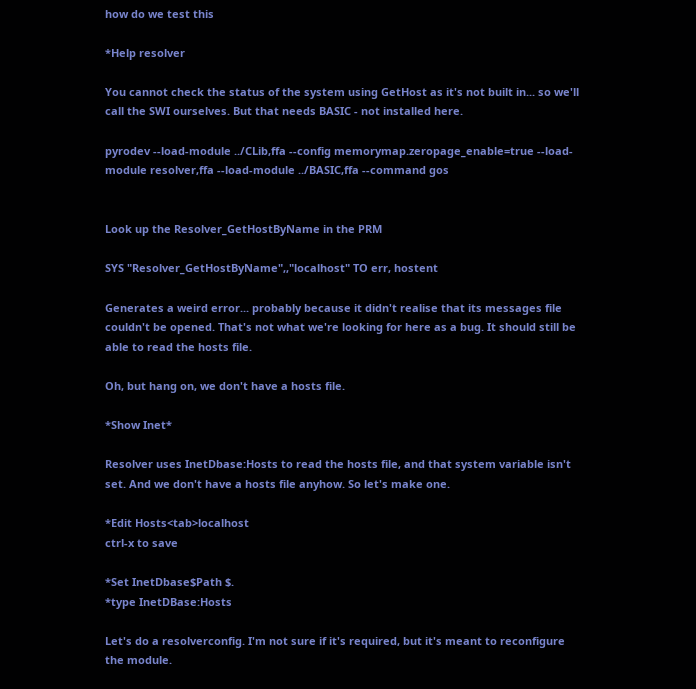how do we test this

*Help resolver

You cannot check the status of the system using GetHost as it's not built in... so we'll call the SWI ourselves. But that needs BASIC - not installed here.

pyrodev --load-module ../CLib,ffa --config memorymap.zeropage_enable=true --load-module resolver,ffa --load-module ../BASIC,ffa --command gos


Look up the Resolver_GetHostByName in the PRM

SYS "Resolver_GetHostByName",,"localhost" TO err, hostent

Generates a weird error... probably because it didn't realise that its messages file couldn't be opened. That's not what we're looking for here as a bug. It should still be able to read the hosts file.

Oh, but hang on, we don't have a hosts file.

*Show Inet*

Resolver uses InetDbase:Hosts to read the hosts file, and that system variable isn't set. And we don't have a hosts file anyhow. So let's make one.

*Edit Hosts<tab>localhost
ctrl-x to save

*Set InetDbase$Path $.
*type InetDBase:Hosts

Let's do a resolverconfig. I'm not sure if it's required, but it's meant to reconfigure the module.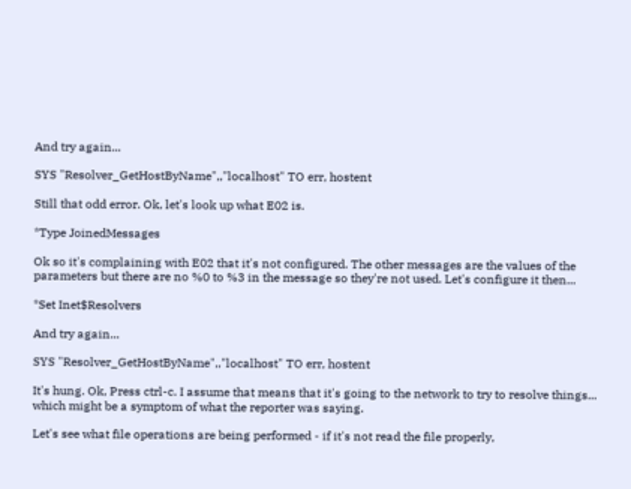And try again...

SYS "Resolver_GetHostByName",,"localhost" TO err, hostent

Still that odd error. Ok, let's look up what E02 is.

*Type JoinedMessages

Ok so it's complaining with E02 that it's not configured. The other messages are the values of the parameters but there are no %0 to %3 in the message so they're not used. Let's configure it then...

*Set Inet$Resolvers

And try again...

SYS "Resolver_GetHostByName",,"localhost" TO err, hostent

It's hung. Ok, Press ctrl-c. I assume that means that it's going to the network to try to resolve things... which might be a symptom of what the reporter was saying.

Let's see what file operations are being performed - if it's not read the file properly,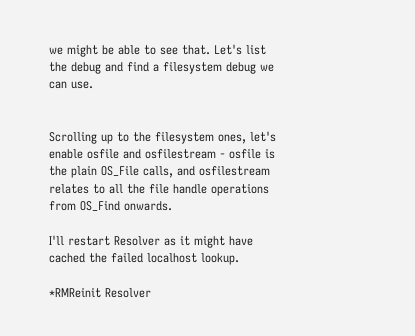we might be able to see that. Let's list the debug and find a filesystem debug we can use.


Scrolling up to the filesystem ones, let's enable osfile and osfilestream - osfile is the plain OS_File calls, and osfilestream relates to all the file handle operations from OS_Find onwards.

I'll restart Resolver as it might have cached the failed localhost lookup.

*RMReinit Resolver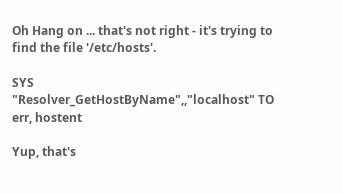Oh Hang on ... that's not right - it's trying to find the file '/etc/hosts'.

SYS "Resolver_GetHostByName",,"localhost" TO err, hostent

Yup, that's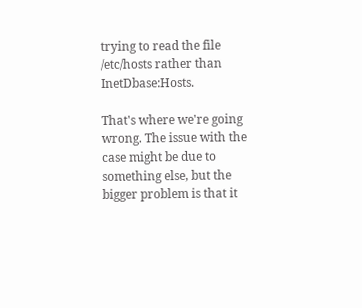trying to read the file /etc/hosts rather than InetDbase:Hosts.

That's where we're going wrong. The issue with the case might be due to something else, but the bigger problem is that it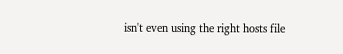isn't even using the right hosts file